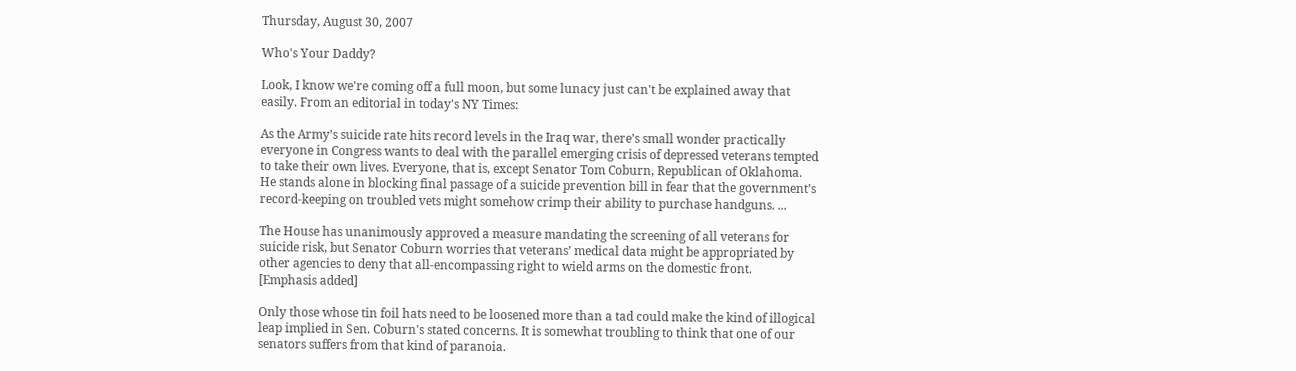Thursday, August 30, 2007

Who's Your Daddy?

Look, I know we're coming off a full moon, but some lunacy just can't be explained away that easily. From an editorial in today's NY Times:

As the Army’s suicide rate hits record levels in the Iraq war, there’s small wonder practically everyone in Congress wants to deal with the parallel emerging crisis of depressed veterans tempted to take their own lives. Everyone, that is, except Senator Tom Coburn, Republican of Oklahoma. He stands alone in blocking final passage of a suicide prevention bill in fear that the government’s record-keeping on troubled vets might somehow crimp their ability to purchase handguns. ...

The House has unanimously approved a measure mandating the screening of all veterans for suicide risk, but Senator Coburn worries that veterans’ medical data might be appropriated by other agencies to deny that all-encompassing right to wield arms on the domestic front.
[Emphasis added]

Only those whose tin foil hats need to be loosened more than a tad could make the kind of illogical leap implied in Sen. Coburn's stated concerns. It is somewhat troubling to think that one of our senators suffers from that kind of paranoia.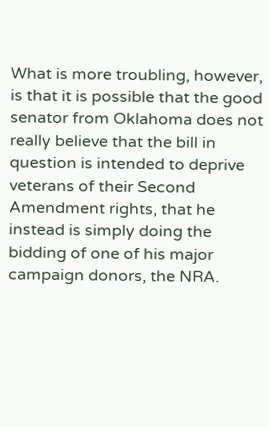What is more troubling, however, is that it is possible that the good senator from Oklahoma does not really believe that the bill in question is intended to deprive veterans of their Second Amendment rights, that he instead is simply doing the bidding of one of his major campaign donors, the NRA.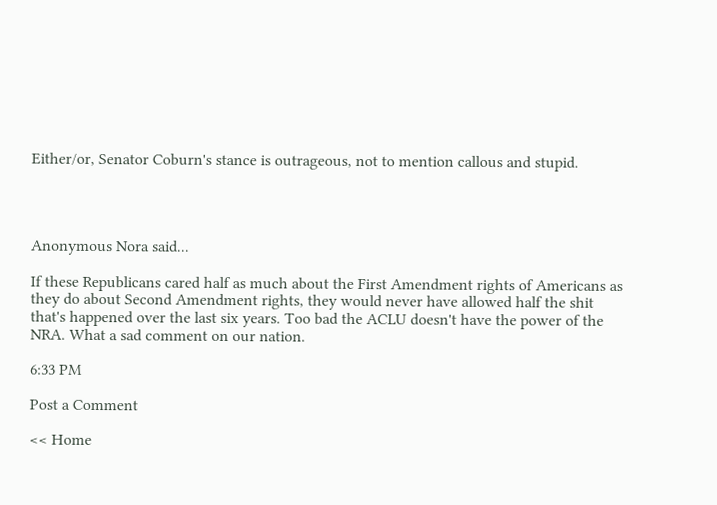Either/or, Senator Coburn's stance is outrageous, not to mention callous and stupid.




Anonymous Nora said...

If these Republicans cared half as much about the First Amendment rights of Americans as they do about Second Amendment rights, they would never have allowed half the shit that's happened over the last six years. Too bad the ACLU doesn't have the power of the NRA. What a sad comment on our nation.

6:33 PM

Post a Comment

<< Home